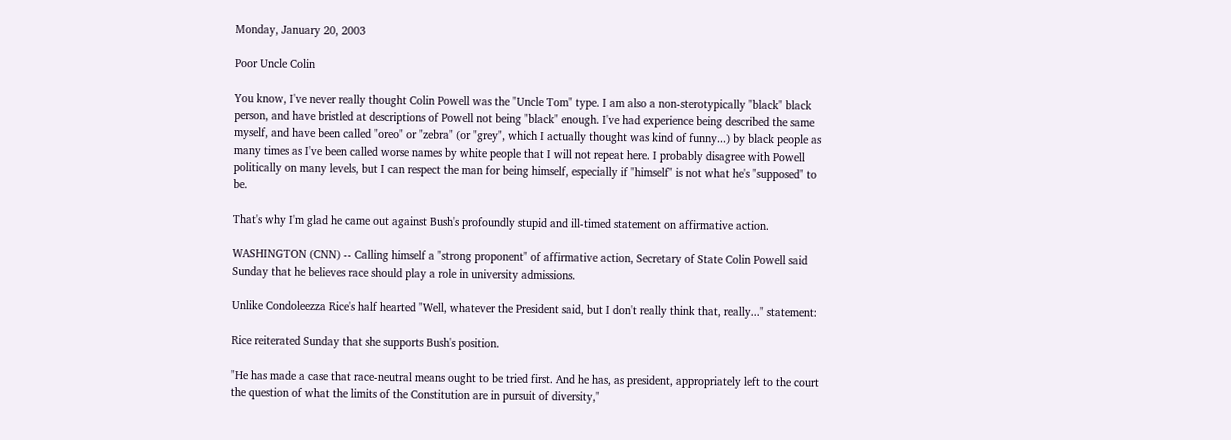Monday, January 20, 2003

Poor Uncle Colin

You know, I've never really thought Colin Powell was the "Uncle Tom" type. I am also a non-sterotypically "black" black person, and have bristled at descriptions of Powell not being "black" enough. I've had experience being described the same myself, and have been called "oreo" or "zebra" (or "grey", which I actually thought was kind of funny...) by black people as many times as I've been called worse names by white people that I will not repeat here. I probably disagree with Powell politically on many levels, but I can respect the man for being himself, especially if "himself" is not what he's "supposed" to be.

That's why I'm glad he came out against Bush's profoundly stupid and ill-timed statement on affirmative action.

WASHINGTON (CNN) -- Calling himself a "strong proponent" of affirmative action, Secretary of State Colin Powell said Sunday that he believes race should play a role in university admissions.

Unlike Condoleezza Rice's half hearted "Well, whatever the President said, but I don't really think that, really..." statement:

Rice reiterated Sunday that she supports Bush's position.

"He has made a case that race-neutral means ought to be tried first. And he has, as president, appropriately left to the court the question of what the limits of the Constitution are in pursuit of diversity,"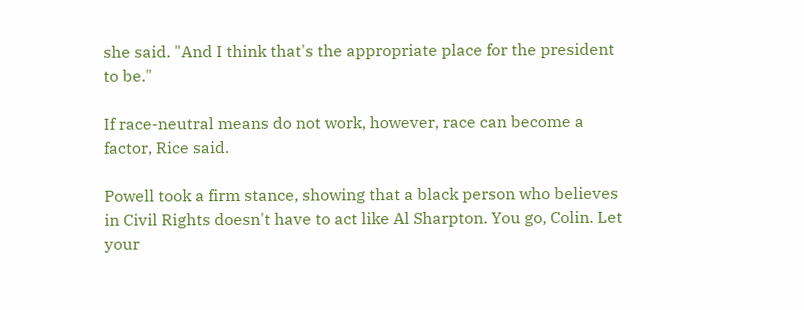she said. "And I think that's the appropriate place for the president to be."

If race-neutral means do not work, however, race can become a factor, Rice said.

Powell took a firm stance, showing that a black person who believes in Civil Rights doesn't have to act like Al Sharpton. You go, Colin. Let your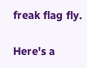freak flag fly.

Here's a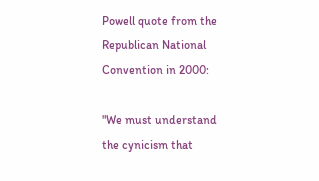Powell quote from the Republican National Convention in 2000:

"We must understand the cynicism that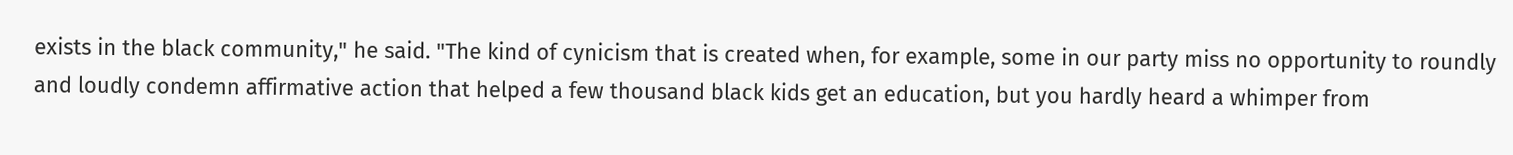exists in the black community," he said. "The kind of cynicism that is created when, for example, some in our party miss no opportunity to roundly and loudly condemn affirmative action that helped a few thousand black kids get an education, but you hardly heard a whimper from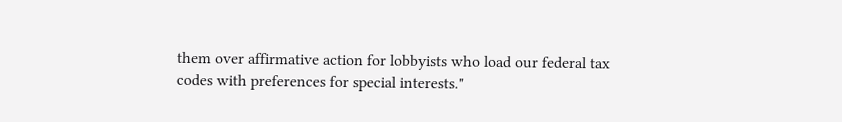them over affirmative action for lobbyists who load our federal tax codes with preferences for special interests."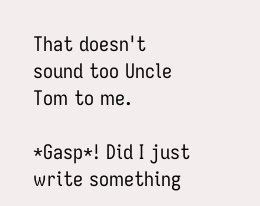That doesn't sound too Uncle Tom to me.

*Gasp*! Did I just write something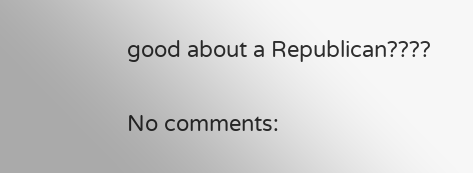good about a Republican????

No comments: